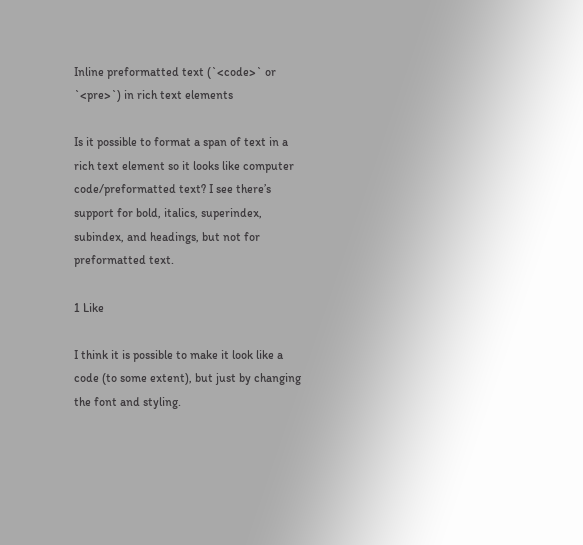Inline preformatted text (`<code>` or `<pre>`) in rich text elements

Is it possible to format a span of text in a rich text element so it looks like computer code/preformatted text? I see there’s support for bold, italics, superindex, subindex, and headings, but not for preformatted text.

1 Like

I think it is possible to make it look like a code (to some extent), but just by changing the font and styling.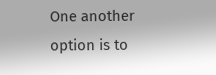One another option is to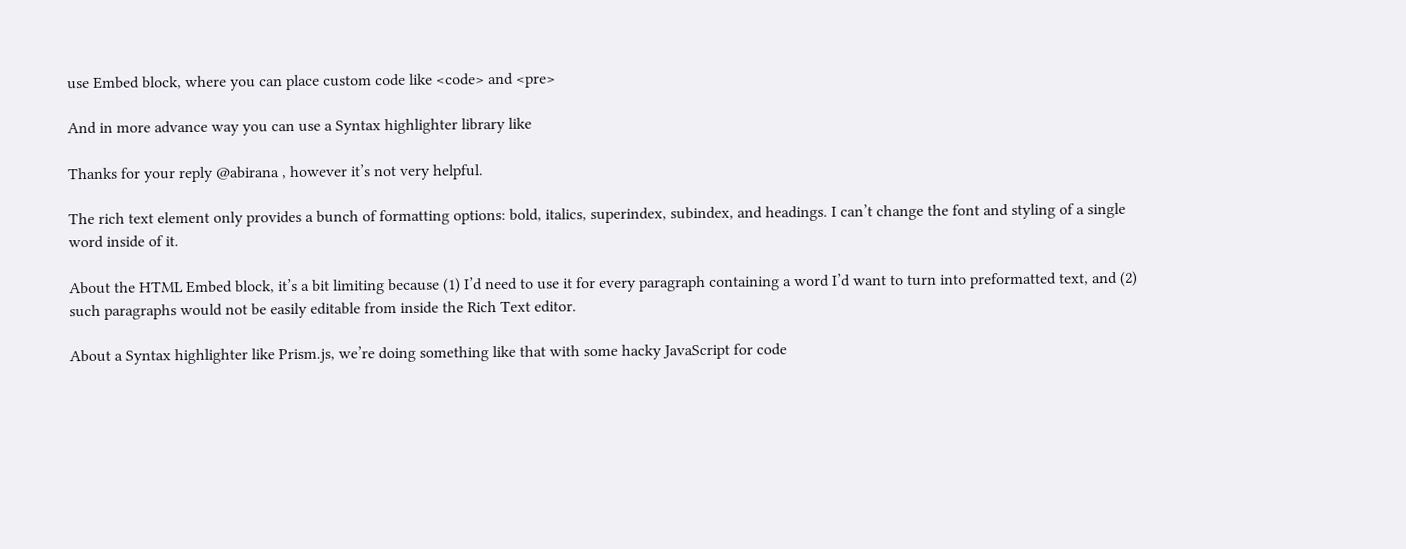use Embed block, where you can place custom code like <code> and <pre>

And in more advance way you can use a Syntax highlighter library like

Thanks for your reply @abirana , however it’s not very helpful.

The rich text element only provides a bunch of formatting options: bold, italics, superindex, subindex, and headings. I can’t change the font and styling of a single word inside of it.

About the HTML Embed block, it’s a bit limiting because (1) I’d need to use it for every paragraph containing a word I’d want to turn into preformatted text, and (2) such paragraphs would not be easily editable from inside the Rich Text editor.

About a Syntax highlighter like Prism.js, we’re doing something like that with some hacky JavaScript for code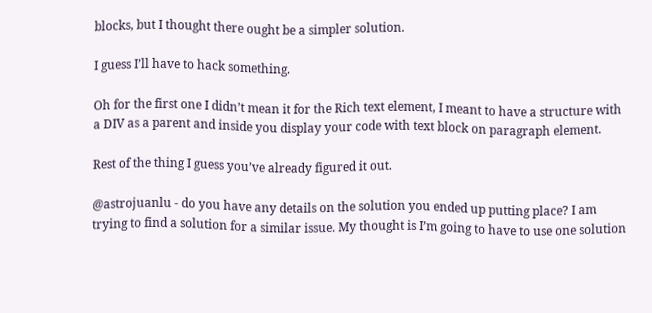blocks, but I thought there ought be a simpler solution.

I guess I’ll have to hack something.

Oh for the first one I didn’t mean it for the Rich text element, I meant to have a structure with a DIV as a parent and inside you display your code with text block on paragraph element.

Rest of the thing I guess you’ve already figured it out.

@astrojuanlu - do you have any details on the solution you ended up putting place? I am trying to find a solution for a similar issue. My thought is I’m going to have to use one solution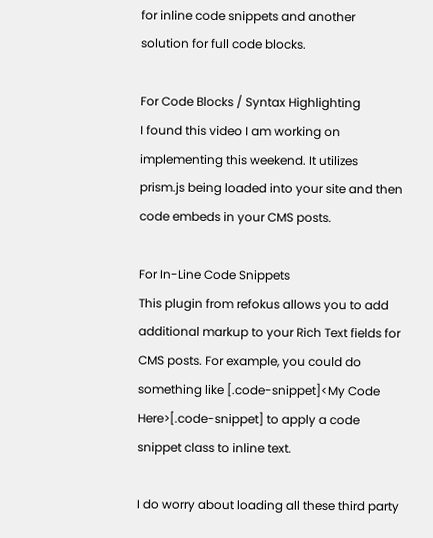for inline code snippets and another solution for full code blocks.

For Code Blocks / Syntax Highlighting
I found this video I am working on implementing this weekend. It utilizes prism.js being loaded into your site and then code embeds in your CMS posts.

For In-Line Code Snippets
This plugin from refokus allows you to add additional markup to your Rich Text fields for CMS posts. For example, you could do something like [.code-snippet]<My Code Here>[.code-snippet] to apply a code snippet class to inline text.

I do worry about loading all these third party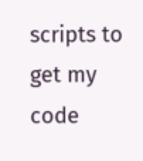scripts to get my code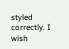styled correctly. I wish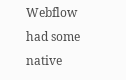Webflow had some native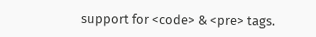support for <code> & <pre> tags.